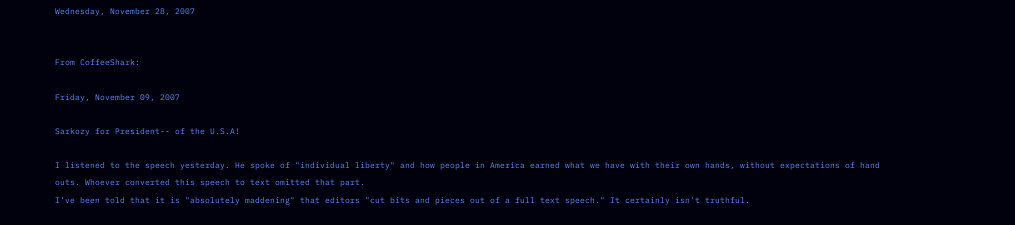Wednesday, November 28, 2007


From CoffeeShark:

Friday, November 09, 2007

Sarkozy for President-- of the U.S.A!

I listened to the speech yesterday. He spoke of "individual liberty" and how people in America earned what we have with their own hands, without expectations of hand outs. Whoever converted this speech to text omitted that part.
I've been told that it is "absolutely maddening" that editors "cut bits and pieces out of a full text speech." It certainly isn't truthful.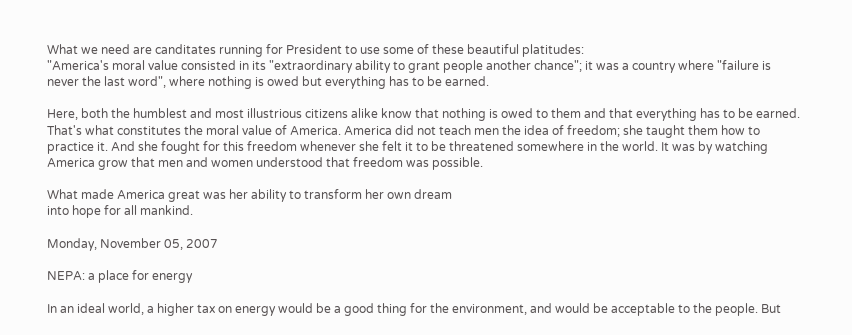What we need are canditates running for President to use some of these beautiful platitudes:
"America's moral value consisted in its "extraordinary ability to grant people another chance"; it was a country where "failure is never the last word", where nothing is owed but everything has to be earned.

Here, both the humblest and most illustrious citizens alike know that nothing is owed to them and that everything has to be earned. That's what constitutes the moral value of America. America did not teach men the idea of freedom; she taught them how to practice it. And she fought for this freedom whenever she felt it to be threatened somewhere in the world. It was by watching America grow that men and women understood that freedom was possible.

What made America great was her ability to transform her own dream
into hope for all mankind.

Monday, November 05, 2007

NEPA: a place for energy

In an ideal world, a higher tax on energy would be a good thing for the environment, and would be acceptable to the people. But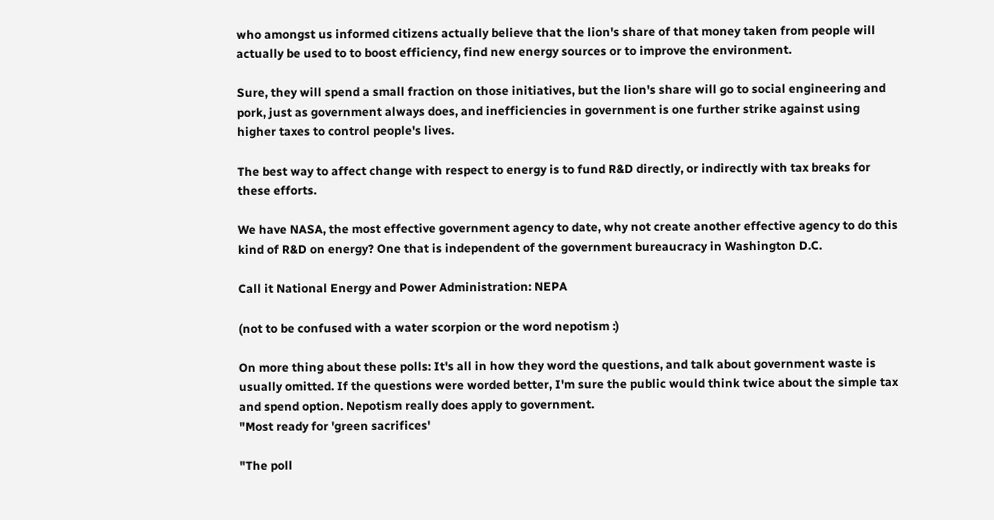who amongst us informed citizens actually believe that the lion's share of that money taken from people will actually be used to to boost efficiency, find new energy sources or to improve the environment.

Sure, they will spend a small fraction on those initiatives, but the lion's share will go to social engineering and pork, just as government always does, and inefficiencies in government is one further strike against using higher taxes to control people's lives.

The best way to affect change with respect to energy is to fund R&D directly, or indirectly with tax breaks for these efforts.

We have NASA, the most effective government agency to date, why not create another effective agency to do this kind of R&D on energy? One that is independent of the government bureaucracy in Washington D.C.

Call it National Energy and Power Administration: NEPA

(not to be confused with a water scorpion or the word nepotism :)

On more thing about these polls: It's all in how they word the questions, and talk about government waste is usually omitted. If the questions were worded better, I'm sure the public would think twice about the simple tax and spend option. Nepotism really does apply to government.
"Most ready for 'green sacrifices'

"The poll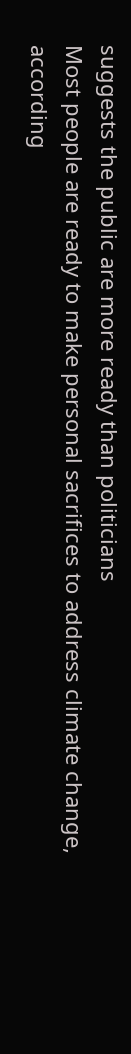suggests the public are more ready than politicians
Most people are ready to make personal sacrifices to address climate change, according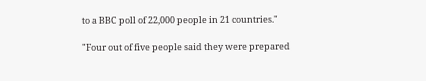to a BBC poll of 22,000 people in 21 countries."

"Four out of five people said they were prepared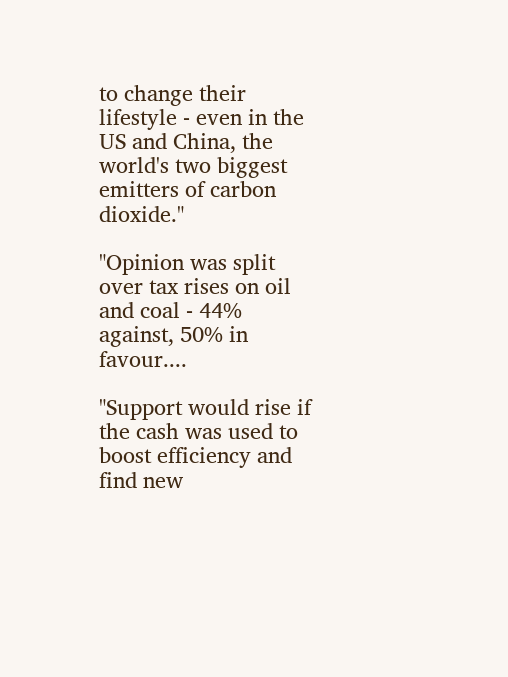to change their lifestyle - even in the US and China, the world's two biggest emitters of carbon dioxide."

"Opinion was split over tax rises on oil and coal - 44% against, 50% in favour....

"Support would rise if the cash was used to boost efficiency and find new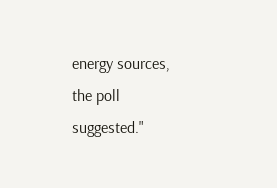energy sources, the poll suggested."